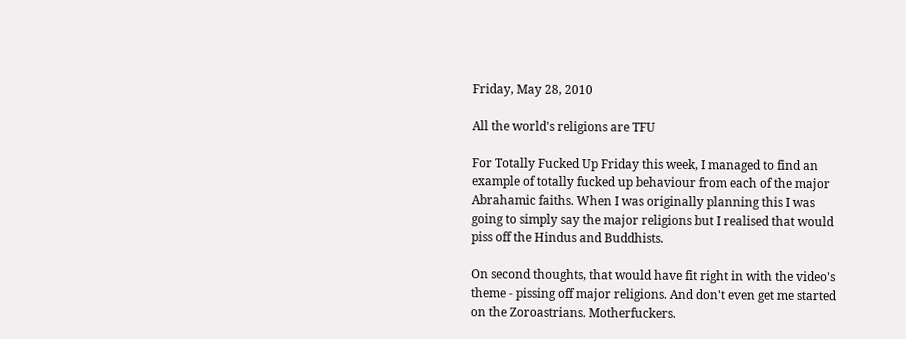Friday, May 28, 2010

All the world's religions are TFU

For Totally Fucked Up Friday this week, I managed to find an example of totally fucked up behaviour from each of the major Abrahamic faiths. When I was originally planning this I was going to simply say the major religions but I realised that would piss off the Hindus and Buddhists.

On second thoughts, that would have fit right in with the video's theme - pissing off major religions. And don't even get me started on the Zoroastrians. Motherfuckers.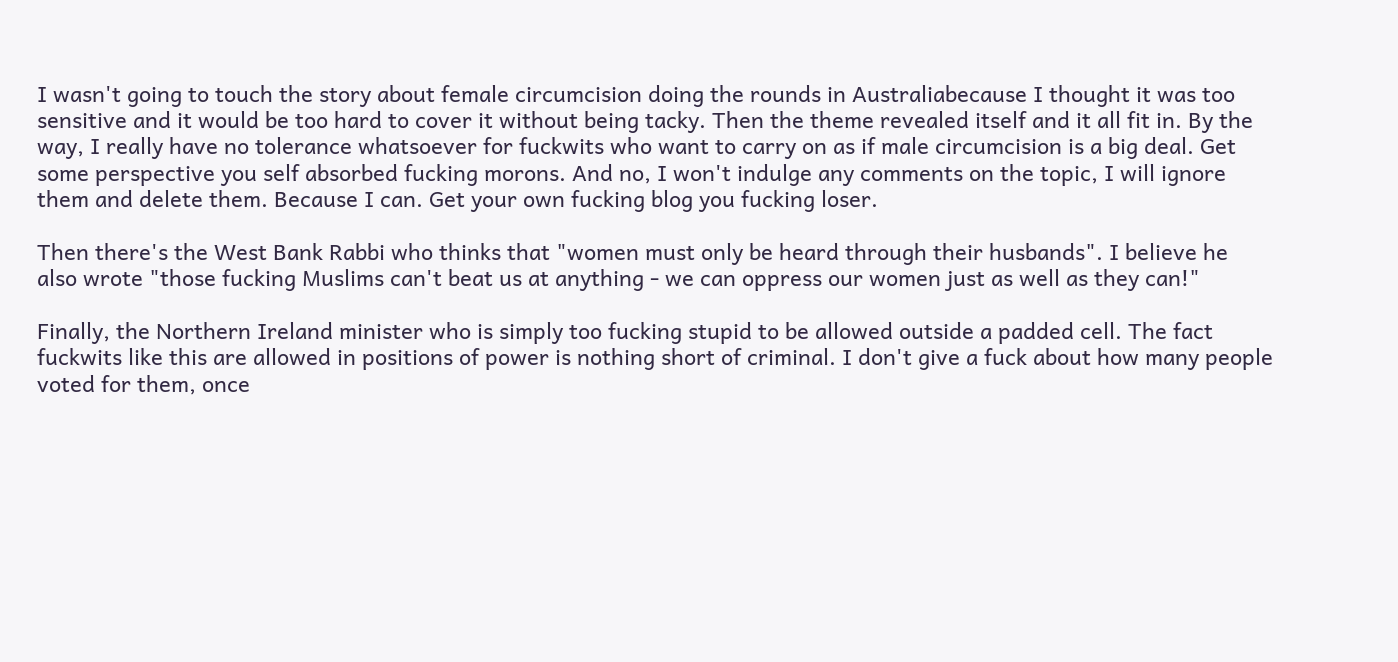I wasn't going to touch the story about female circumcision doing the rounds in Australiabecause I thought it was too sensitive and it would be too hard to cover it without being tacky. Then the theme revealed itself and it all fit in. By the way, I really have no tolerance whatsoever for fuckwits who want to carry on as if male circumcision is a big deal. Get some perspective you self absorbed fucking morons. And no, I won't indulge any comments on the topic, I will ignore them and delete them. Because I can. Get your own fucking blog you fucking loser.

Then there's the West Bank Rabbi who thinks that "women must only be heard through their husbands". I believe he also wrote "those fucking Muslims can't beat us at anything - we can oppress our women just as well as they can!"

Finally, the Northern Ireland minister who is simply too fucking stupid to be allowed outside a padded cell. The fact fuckwits like this are allowed in positions of power is nothing short of criminal. I don't give a fuck about how many people voted for them, once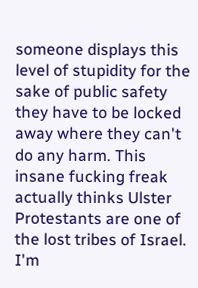someone displays this level of stupidity for the sake of public safety they have to be locked away where they can't do any harm. This insane fucking freak actually thinks Ulster Protestants are one of the lost tribes of Israel. I'm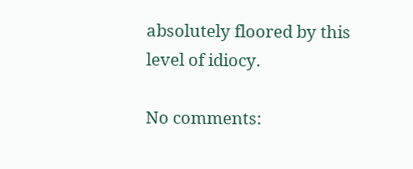absolutely floored by this level of idiocy.

No comments: